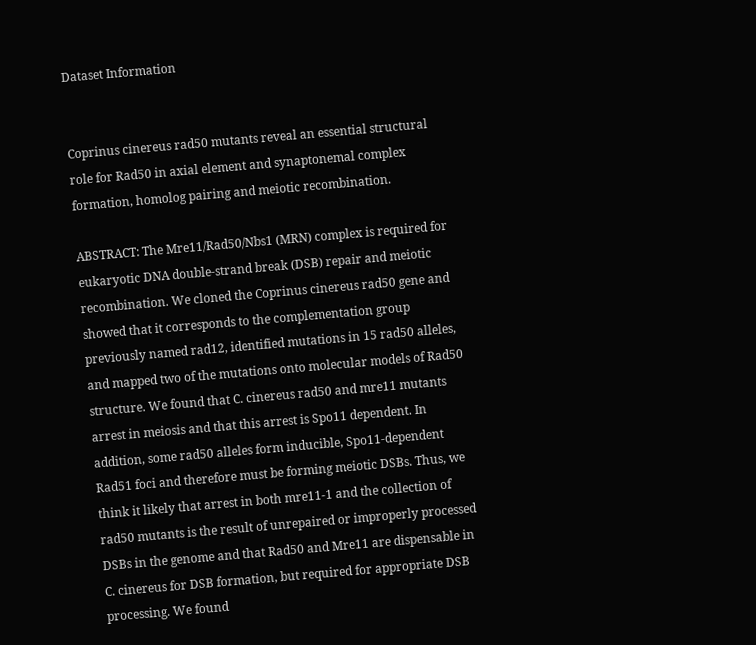Dataset Information


Coprinus cinereus rad50 mutants reveal an essential structural role for Rad50 in axial element and synaptonemal complex formation, homolog pairing and meiotic recombination.

ABSTRACT: The Mre11/Rad50/Nbs1 (MRN) complex is required for eukaryotic DNA double-strand break (DSB) repair and meiotic recombination. We cloned the Coprinus cinereus rad50 gene and showed that it corresponds to the complementation group previously named rad12, identified mutations in 15 rad50 alleles, and mapped two of the mutations onto molecular models of Rad50 structure. We found that C. cinereus rad50 and mre11 mutants arrest in meiosis and that this arrest is Spo11 dependent. In addition, some rad50 alleles form inducible, Spo11-dependent Rad51 foci and therefore must be forming meiotic DSBs. Thus, we think it likely that arrest in both mre11-1 and the collection of rad50 mutants is the result of unrepaired or improperly processed DSBs in the genome and that Rad50 and Mre11 are dispensable in C. cinereus for DSB formation, but required for appropriate DSB processing. We found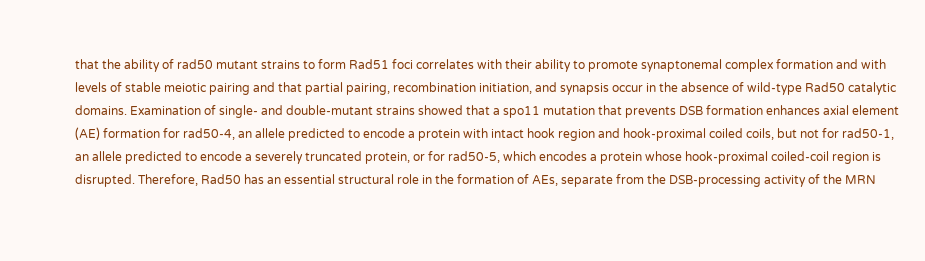that the ability of rad50 mutant strains to form Rad51 foci correlates with their ability to promote synaptonemal complex formation and with levels of stable meiotic pairing and that partial pairing, recombination initiation, and synapsis occur in the absence of wild-type Rad50 catalytic domains. Examination of single- and double-mutant strains showed that a spo11 mutation that prevents DSB formation enhances axial element (AE) formation for rad50-4, an allele predicted to encode a protein with intact hook region and hook-proximal coiled coils, but not for rad50-1, an allele predicted to encode a severely truncated protein, or for rad50-5, which encodes a protein whose hook-proximal coiled-coil region is disrupted. Therefore, Rad50 has an essential structural role in the formation of AEs, separate from the DSB-processing activity of the MRN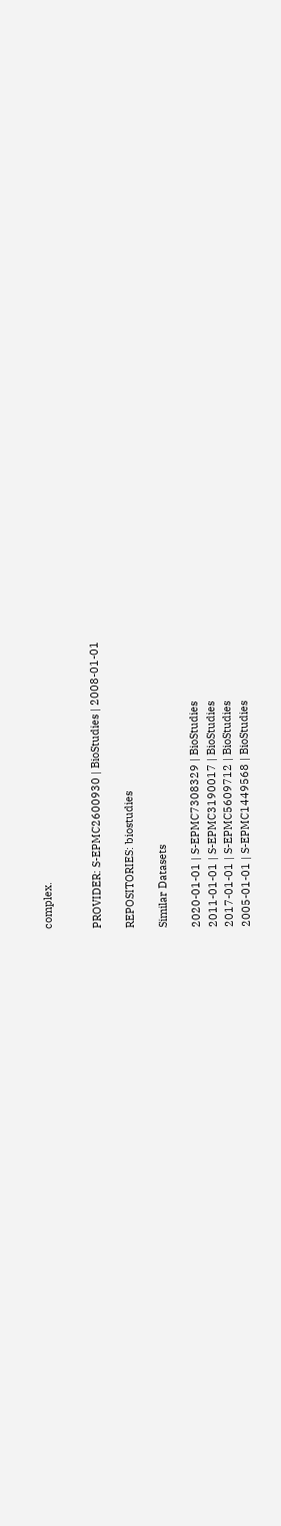complex.


PROVIDER: S-EPMC2600930 | BioStudies | 2008-01-01

REPOSITORIES: biostudies

Similar Datasets

2020-01-01 | S-EPMC7308329 | BioStudies
2011-01-01 | S-EPMC3190017 | BioStudies
2017-01-01 | S-EPMC5609712 | BioStudies
2005-01-01 | S-EPMC1449568 | BioStudies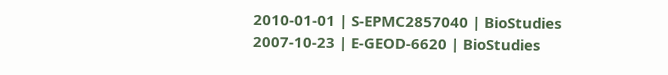2010-01-01 | S-EPMC2857040 | BioStudies
2007-10-23 | E-GEOD-6620 | BioStudies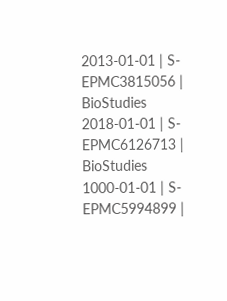2013-01-01 | S-EPMC3815056 | BioStudies
2018-01-01 | S-EPMC6126713 | BioStudies
1000-01-01 | S-EPMC5994899 |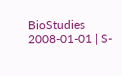BioStudies
2008-01-01 | S-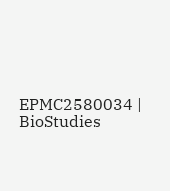EPMC2580034 | BioStudies